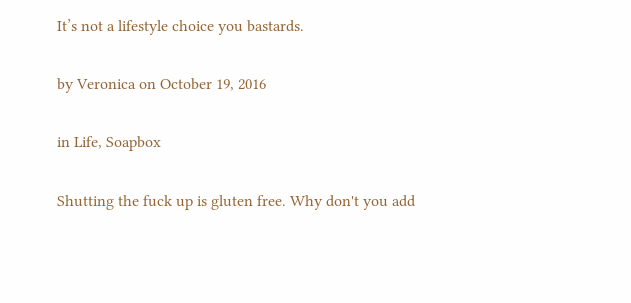It’s not a lifestyle choice you bastards.

by Veronica on October 19, 2016

in Life, Soapbox

Shutting the fuck up is gluten free. Why don't you add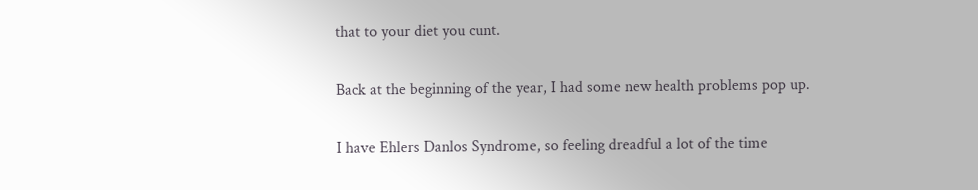that to your diet you cunt.

Back at the beginning of the year, I had some new health problems pop up.

I have Ehlers Danlos Syndrome, so feeling dreadful a lot of the time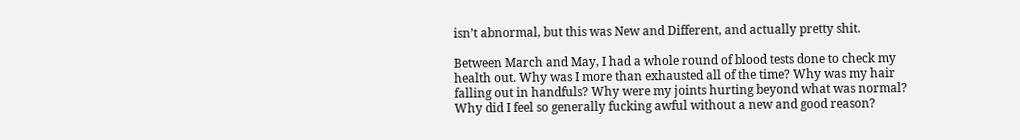isn’t abnormal, but this was New and Different, and actually pretty shit.

Between March and May, I had a whole round of blood tests done to check my health out. Why was I more than exhausted all of the time? Why was my hair falling out in handfuls? Why were my joints hurting beyond what was normal? Why did I feel so generally fucking awful without a new and good reason?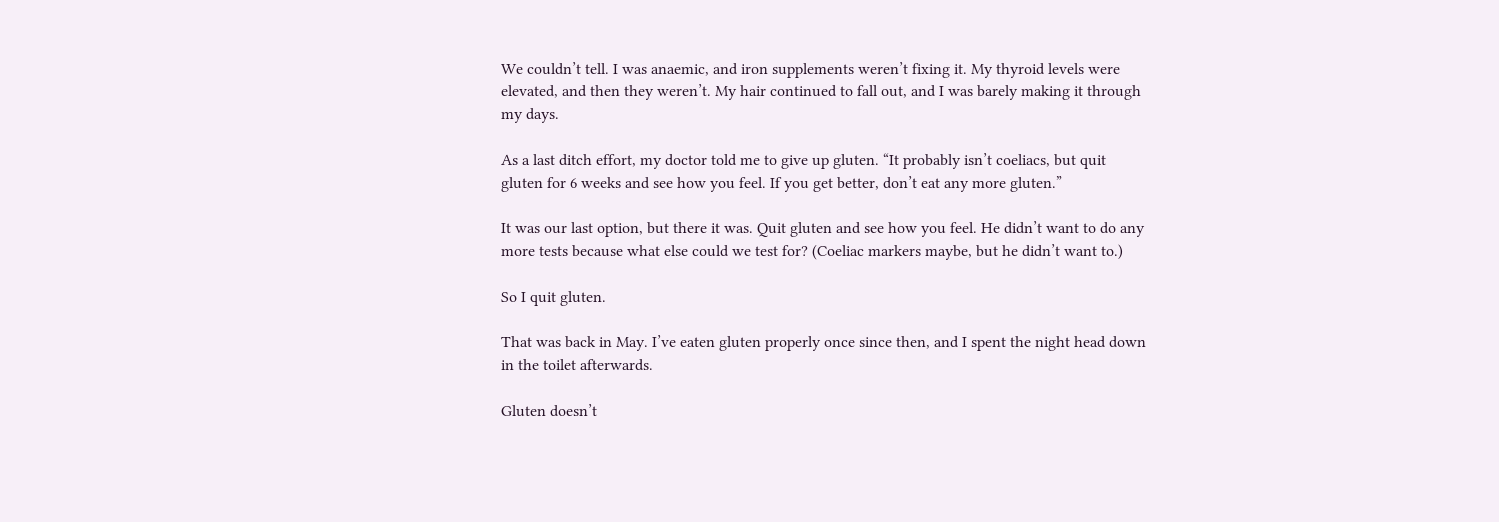We couldn’t tell. I was anaemic, and iron supplements weren’t fixing it. My thyroid levels were elevated, and then they weren’t. My hair continued to fall out, and I was barely making it through my days.

As a last ditch effort, my doctor told me to give up gluten. “It probably isn’t coeliacs, but quit gluten for 6 weeks and see how you feel. If you get better, don’t eat any more gluten.”

It was our last option, but there it was. Quit gluten and see how you feel. He didn’t want to do any more tests because what else could we test for? (Coeliac markers maybe, but he didn’t want to.)

So I quit gluten.

That was back in May. I’ve eaten gluten properly once since then, and I spent the night head down in the toilet afterwards.

Gluten doesn’t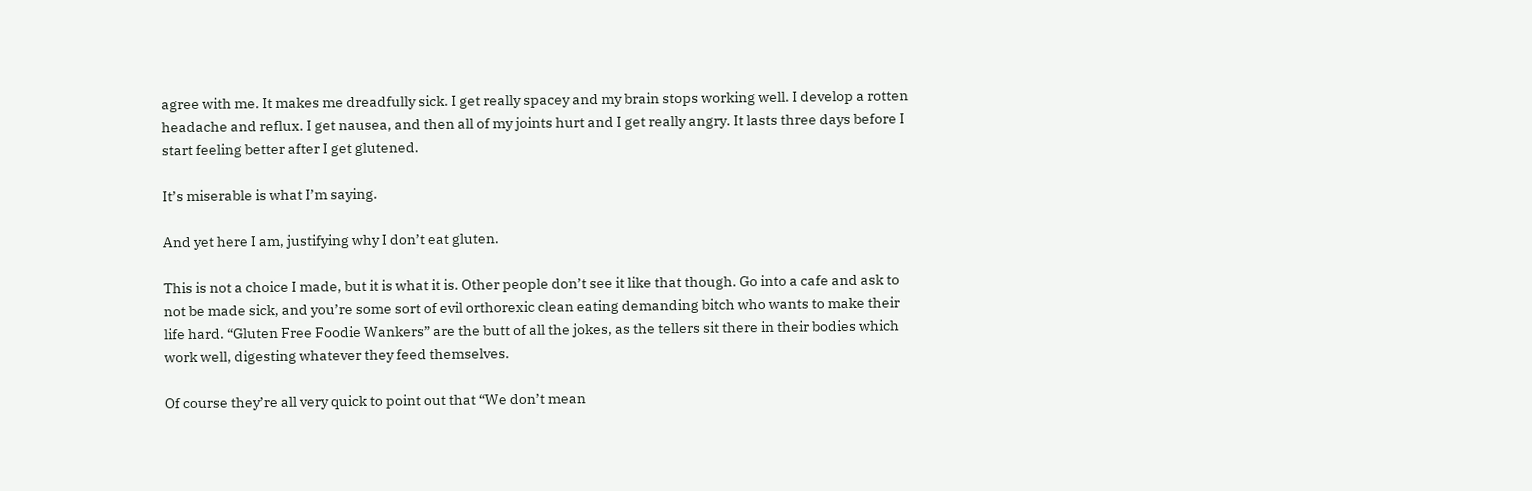agree with me. It makes me dreadfully sick. I get really spacey and my brain stops working well. I develop a rotten headache and reflux. I get nausea, and then all of my joints hurt and I get really angry. It lasts three days before I start feeling better after I get glutened.

It’s miserable is what I’m saying.

And yet here I am, justifying why I don’t eat gluten.

This is not a choice I made, but it is what it is. Other people don’t see it like that though. Go into a cafe and ask to not be made sick, and you’re some sort of evil orthorexic clean eating demanding bitch who wants to make their life hard. “Gluten Free Foodie Wankers” are the butt of all the jokes, as the tellers sit there in their bodies which work well, digesting whatever they feed themselves.

Of course they’re all very quick to point out that “We don’t mean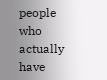people who actually have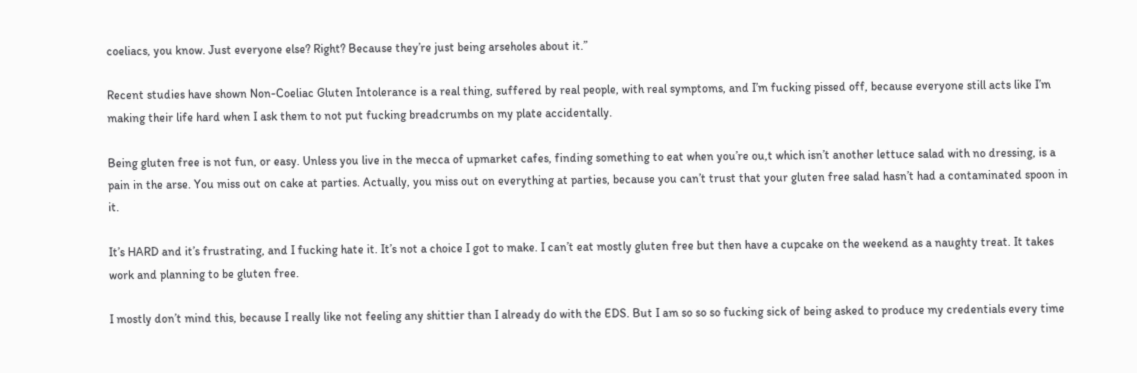coeliacs, you know. Just everyone else? Right? Because they’re just being arseholes about it.”

Recent studies have shown Non-Coeliac Gluten Intolerance is a real thing, suffered by real people, with real symptoms, and I’m fucking pissed off, because everyone still acts like I’m making their life hard when I ask them to not put fucking breadcrumbs on my plate accidentally.

Being gluten free is not fun, or easy. Unless you live in the mecca of upmarket cafes, finding something to eat when you’re ou,t which isn’t another lettuce salad with no dressing, is a pain in the arse. You miss out on cake at parties. Actually, you miss out on everything at parties, because you can’t trust that your gluten free salad hasn’t had a contaminated spoon in it.

It’s HARD and it’s frustrating, and I fucking hate it. It’s not a choice I got to make. I can’t eat mostly gluten free but then have a cupcake on the weekend as a naughty treat. It takes work and planning to be gluten free.

I mostly don’t mind this, because I really like not feeling any shittier than I already do with the EDS. But I am so so so fucking sick of being asked to produce my credentials every time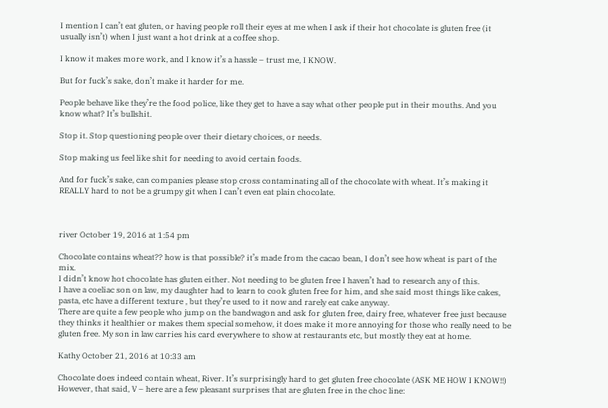I mention I can’t eat gluten, or having people roll their eyes at me when I ask if their hot chocolate is gluten free (it usually isn’t) when I just want a hot drink at a coffee shop.

I know it makes more work, and I know it’s a hassle – trust me, I KNOW.

But for fuck’s sake, don’t make it harder for me.

People behave like they’re the food police, like they get to have a say what other people put in their mouths. And you know what? It’s bullshit.

Stop it. Stop questioning people over their dietary choices, or needs.

Stop making us feel like shit for needing to avoid certain foods.

And for fuck’s sake, can companies please stop cross contaminating all of the chocolate with wheat. It’s making it REALLY hard to not be a grumpy git when I can’t even eat plain chocolate.



river October 19, 2016 at 1:54 pm

Chocolate contains wheat?? how is that possible? it’s made from the cacao bean, I don’t see how wheat is part of the mix.
I didn’t know hot chocolate has gluten either. Not needing to be gluten free I haven’t had to research any of this.
I have a coeliac son on law, my daughter had to learn to cook gluten free for him, and she said most things like cakes, pasta, etc have a different texture , but they’re used to it now and rarely eat cake anyway.
There are quite a few people who jump on the bandwagon and ask for gluten free, dairy free, whatever free just because they thinks it healthier or makes them special somehow, it does make it more annoying for those who really need to be gluten free. My son in law carries his card everywhere to show at restaurants etc, but mostly they eat at home.

Kathy October 21, 2016 at 10:33 am

Chocolate does indeed contain wheat, River. It’s surprisingly hard to get gluten free chocolate (ASK ME HOW I KNOW!!) However, that said, V – here are a few pleasant surprises that are gluten free in the choc line: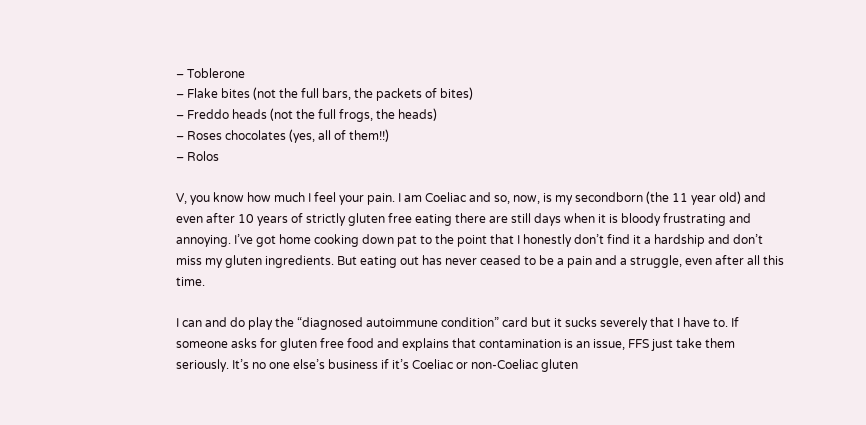– Toblerone
– Flake bites (not the full bars, the packets of bites)
– Freddo heads (not the full frogs, the heads)
– Roses chocolates (yes, all of them!!)
– Rolos

V, you know how much I feel your pain. I am Coeliac and so, now, is my secondborn (the 11 year old) and even after 10 years of strictly gluten free eating there are still days when it is bloody frustrating and annoying. I’ve got home cooking down pat to the point that I honestly don’t find it a hardship and don’t miss my gluten ingredients. But eating out has never ceased to be a pain and a struggle, even after all this time.

I can and do play the “diagnosed autoimmune condition” card but it sucks severely that I have to. If someone asks for gluten free food and explains that contamination is an issue, FFS just take them seriously. It’s no one else’s business if it’s Coeliac or non-Coeliac gluten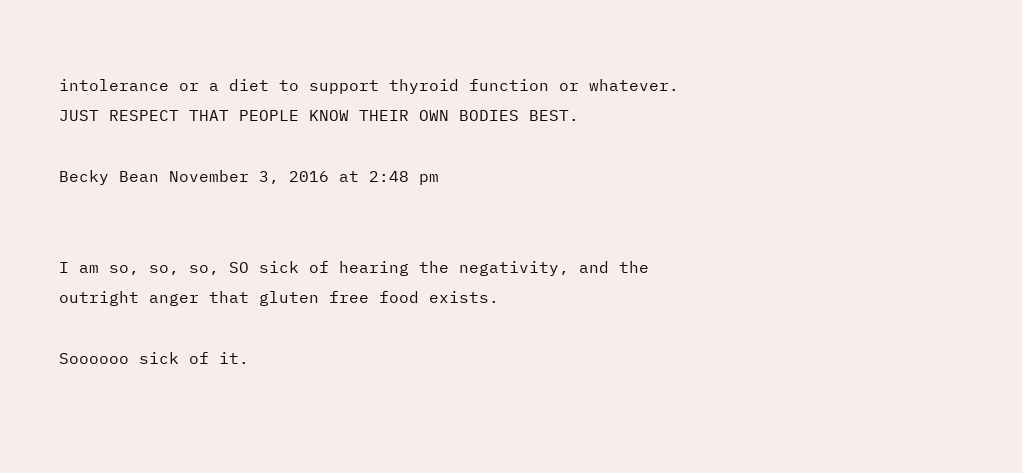intolerance or a diet to support thyroid function or whatever. JUST RESPECT THAT PEOPLE KNOW THEIR OWN BODIES BEST.

Becky Bean November 3, 2016 at 2:48 pm


I am so, so, so, SO sick of hearing the negativity, and the outright anger that gluten free food exists.

Soooooo sick of it.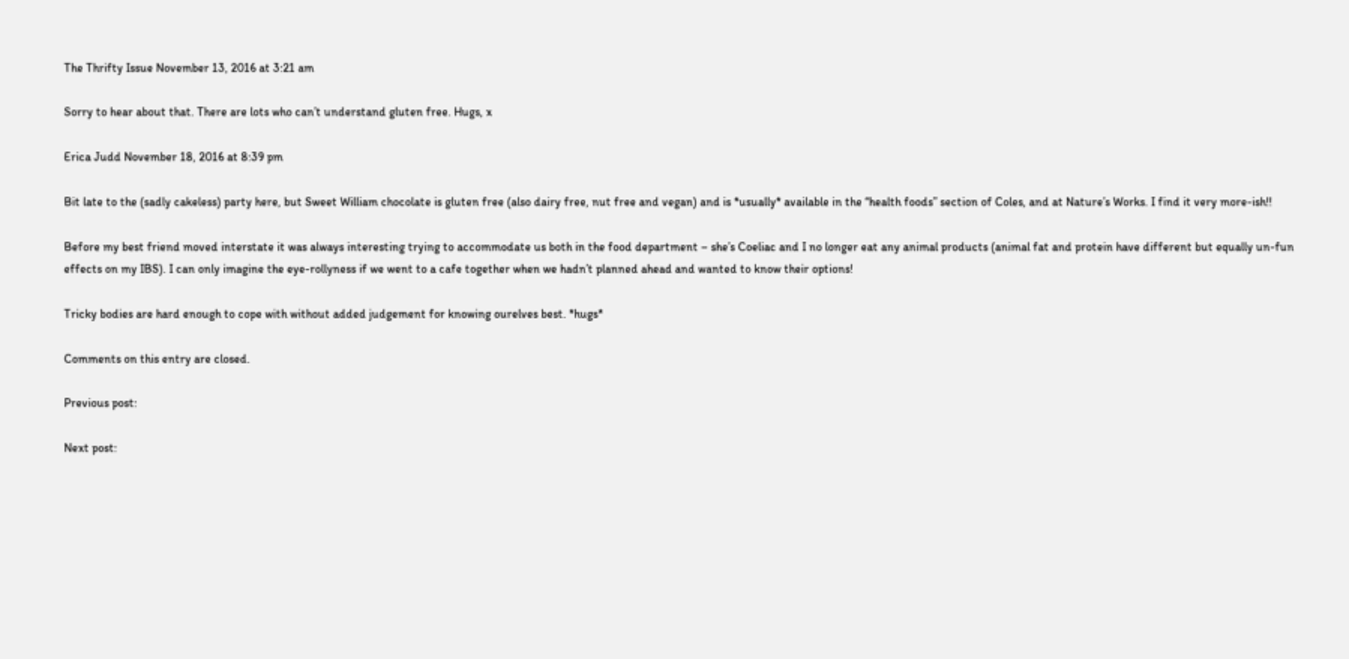The Thrifty Issue November 13, 2016 at 3:21 am

Sorry to hear about that. There are lots who can’t understand gluten free. Hugs, x

Erica Judd November 18, 2016 at 8:39 pm

Bit late to the (sadly cakeless) party here, but Sweet William chocolate is gluten free (also dairy free, nut free and vegan) and is *usually* available in the “health foods” section of Coles, and at Nature’s Works. I find it very more-ish!!

Before my best friend moved interstate it was always interesting trying to accommodate us both in the food department – she’s Coeliac and I no longer eat any animal products (animal fat and protein have different but equally un-fun effects on my IBS). I can only imagine the eye-rollyness if we went to a cafe together when we hadn’t planned ahead and wanted to know their options!

Tricky bodies are hard enough to cope with without added judgement for knowing ourelves best. *hugs*

Comments on this entry are closed.

Previous post:

Next post: